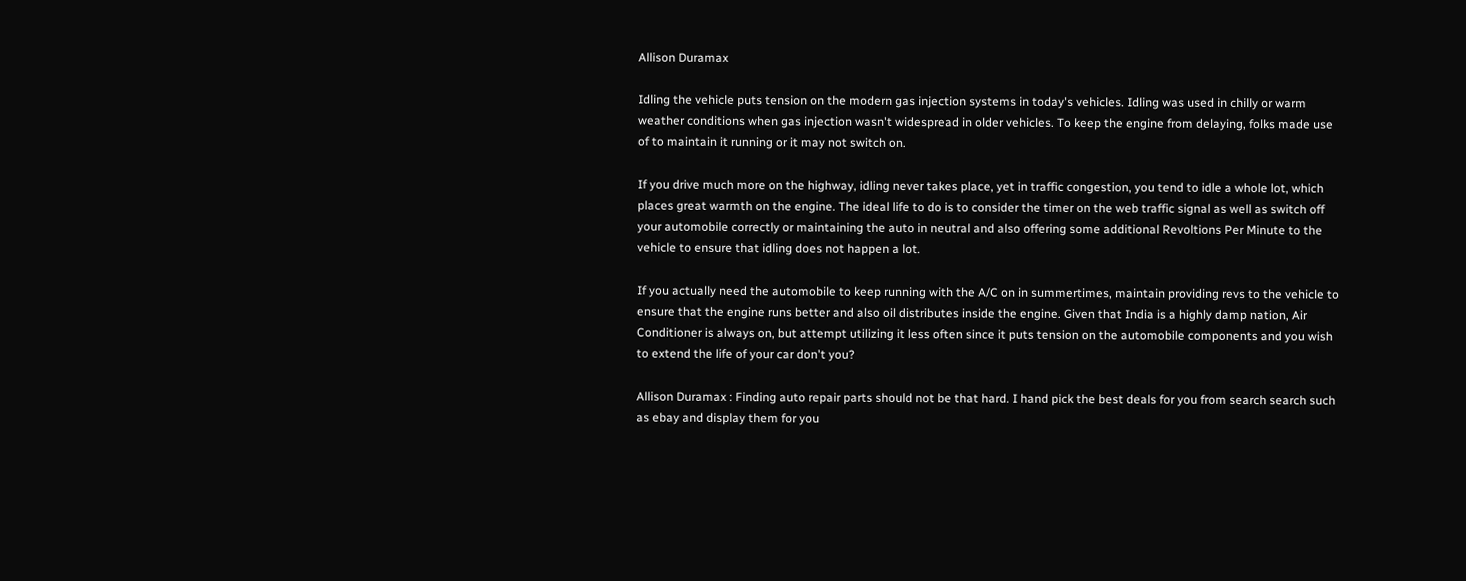Allison Duramax

Idling the vehicle puts tension on the modern gas injection systems in today's vehicles. Idling was used in chilly or warm weather conditions when gas injection wasn't widespread in older vehicles. To keep the engine from delaying, folks made use of to maintain it running or it may not switch on.

If you drive much more on the highway, idling never takes place, yet in traffic congestion, you tend to idle a whole lot, which places great warmth on the engine. The ideal life to do is to consider the timer on the web traffic signal as well as switch off your automobile correctly or maintaining the auto in neutral and also offering some additional Revoltions Per Minute to the vehicle to ensure that idling does not happen a lot.

If you actually need the automobile to keep running with the A/C on in summertimes, maintain providing revs to the vehicle to ensure that the engine runs better and also oil distributes inside the engine. Given that India is a highly damp nation, Air Conditioner is always on, but attempt utilizing it less often since it puts tension on the automobile components and you wish to extend the life of your car don't you?

Allison Duramax : Finding auto repair parts should not be that hard. I hand pick the best deals for you from search search such as ebay and display them for you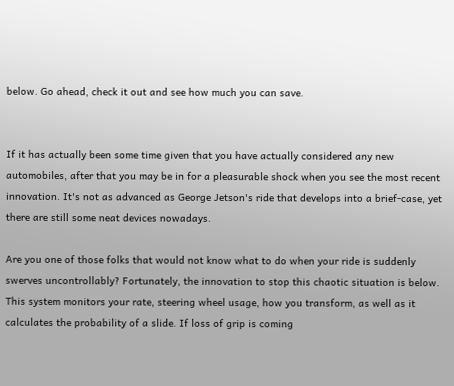below. Go ahead, check it out and see how much you can save.


If it has actually been some time given that you have actually considered any new automobiles, after that you may be in for a pleasurable shock when you see the most recent innovation. It's not as advanced as George Jetson's ride that develops into a brief-case, yet there are still some neat devices nowadays.

Are you one of those folks that would not know what to do when your ride is suddenly swerves uncontrollably? Fortunately, the innovation to stop this chaotic situation is below. This system monitors your rate, steering wheel usage, how you transform, as well as it calculates the probability of a slide. If loss of grip is coming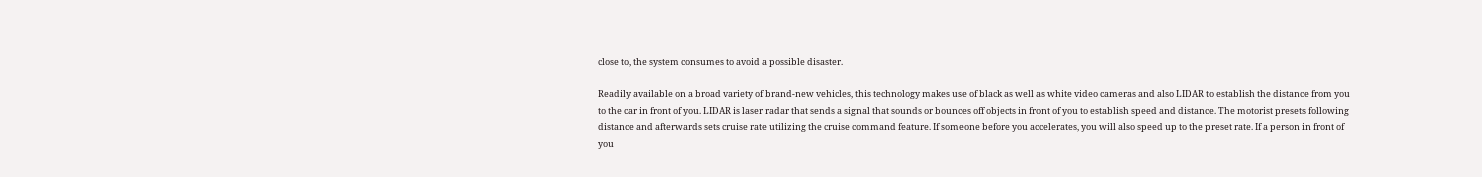close to, the system consumes to avoid a possible disaster.

Readily available on a broad variety of brand-new vehicles, this technology makes use of black as well as white video cameras and also LIDAR to establish the distance from you to the car in front of you. LIDAR is laser radar that sends a signal that sounds or bounces off objects in front of you to establish speed and distance. The motorist presets following distance and afterwards sets cruise rate utilizing the cruise command feature. If someone before you accelerates, you will also speed up to the preset rate. If a person in front of you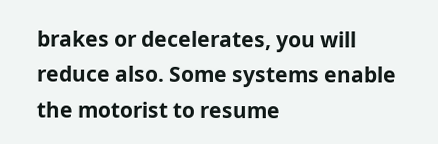brakes or decelerates, you will reduce also. Some systems enable the motorist to resume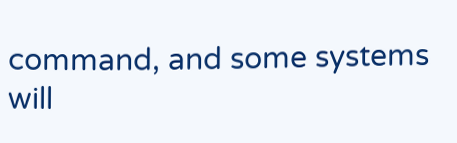command, and some systems will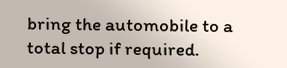bring the automobile to a total stop if required.